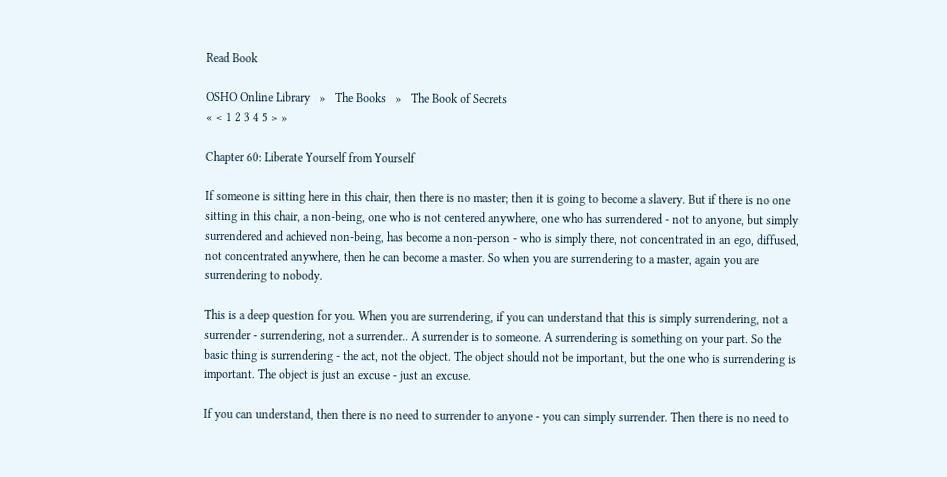Read Book

OSHO Online Library   »   The Books   »   The Book of Secrets
« < 1 2 3 4 5 > »

Chapter 60: Liberate Yourself from Yourself

If someone is sitting here in this chair, then there is no master; then it is going to become a slavery. But if there is no one sitting in this chair, a non-being, one who is not centered anywhere, one who has surrendered - not to anyone, but simply surrendered and achieved non-being, has become a non-person - who is simply there, not concentrated in an ego, diffused, not concentrated anywhere, then he can become a master. So when you are surrendering to a master, again you are surrendering to nobody.

This is a deep question for you. When you are surrendering, if you can understand that this is simply surrendering, not a surrender - surrendering, not a surrender.. A surrender is to someone. A surrendering is something on your part. So the basic thing is surrendering - the act, not the object. The object should not be important, but the one who is surrendering is important. The object is just an excuse - just an excuse.

If you can understand, then there is no need to surrender to anyone - you can simply surrender. Then there is no need to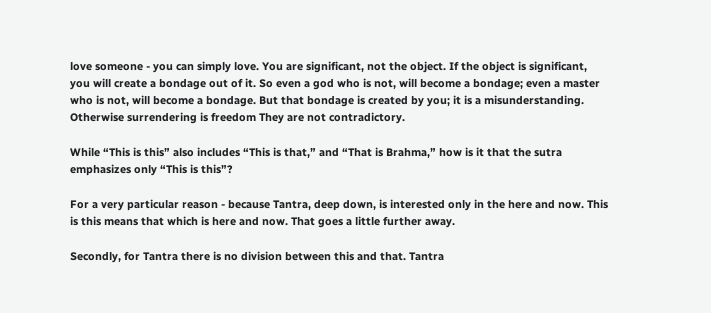love someone - you can simply love. You are significant, not the object. If the object is significant, you will create a bondage out of it. So even a god who is not, will become a bondage; even a master who is not, will become a bondage. But that bondage is created by you; it is a misunderstanding. Otherwise surrendering is freedom They are not contradictory.

While “This is this” also includes “This is that,” and “That is Brahma,” how is it that the sutra emphasizes only “This is this”?

For a very particular reason - because Tantra, deep down, is interested only in the here and now. This is this means that which is here and now. That goes a little further away.

Secondly, for Tantra there is no division between this and that. Tantra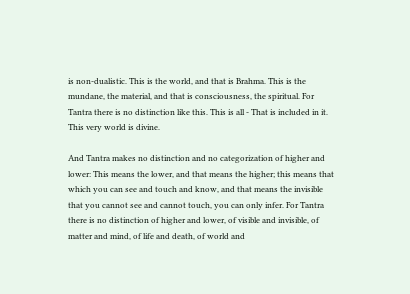is non-dualistic. This is the world, and that is Brahma. This is the mundane, the material, and that is consciousness, the spiritual. For Tantra there is no distinction like this. This is all - That is included in it. This very world is divine.

And Tantra makes no distinction and no categorization of higher and lower: This means the lower, and that means the higher; this means that which you can see and touch and know, and that means the invisible that you cannot see and cannot touch, you can only infer. For Tantra there is no distinction of higher and lower, of visible and invisible, of matter and mind, of life and death, of world and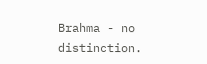Brahma - no distinction.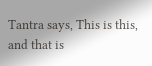Tantra says, This is this, and that is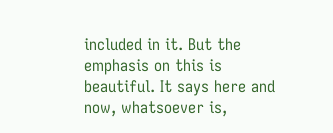included in it. But the emphasis on this is beautiful. It says here and now, whatsoever is,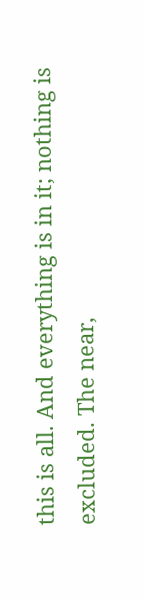this is all. And everything is in it; nothing is excluded. The near,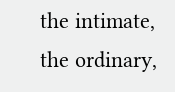the intimate, the ordinary,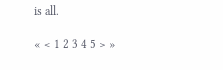is all.

« < 1 2 3 4 5 > »